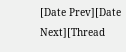[Date Prev][Date Next][Thread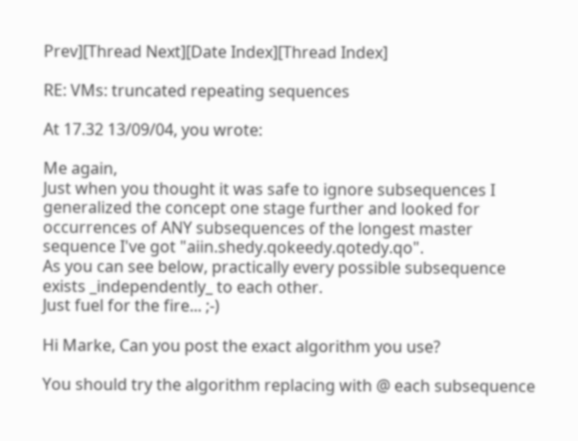Prev][Thread Next][Date Index][Thread Index]

RE: VMs: truncated repeating sequences

At 17.32 13/09/04, you wrote:

Me again,
Just when you thought it was safe to ignore subsequences I
generalized the concept one stage further and looked for
occurrences of ANY subsequences of the longest master
sequence I've got "aiin.shedy.qokeedy.qotedy.qo".
As you can see below, practically every possible subsequence
exists _independently_ to each other.
Just fuel for the fire... ;-)

Hi Marke, Can you post the exact algorithm you use?

You should try the algorithm replacing with @ each subsequence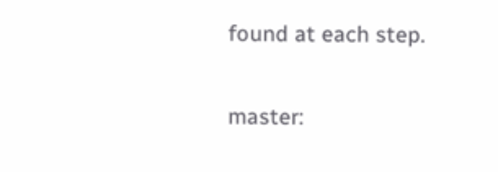found at each step.

master: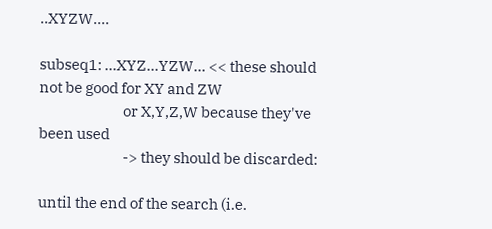..XYZW....

subseq1: ...XYZ...YZW... << these should not be good for XY and ZW
                            or X,Y,Z,W because they've been used
                            -> they should be discarded:

until the end of the search (i.e.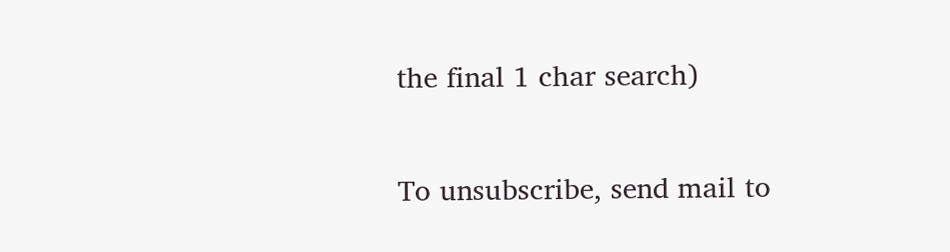the final 1 char search)


To unsubscribe, send mail to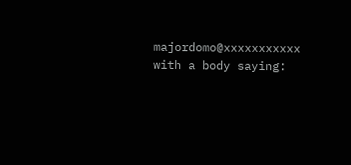majordomo@xxxxxxxxxxx with a body saying: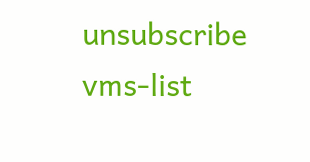unsubscribe vms-list